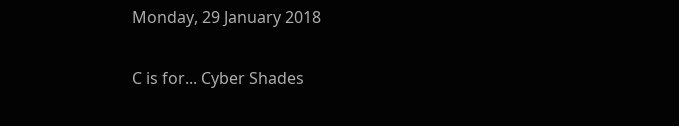Monday, 29 January 2018

C is for... Cyber Shades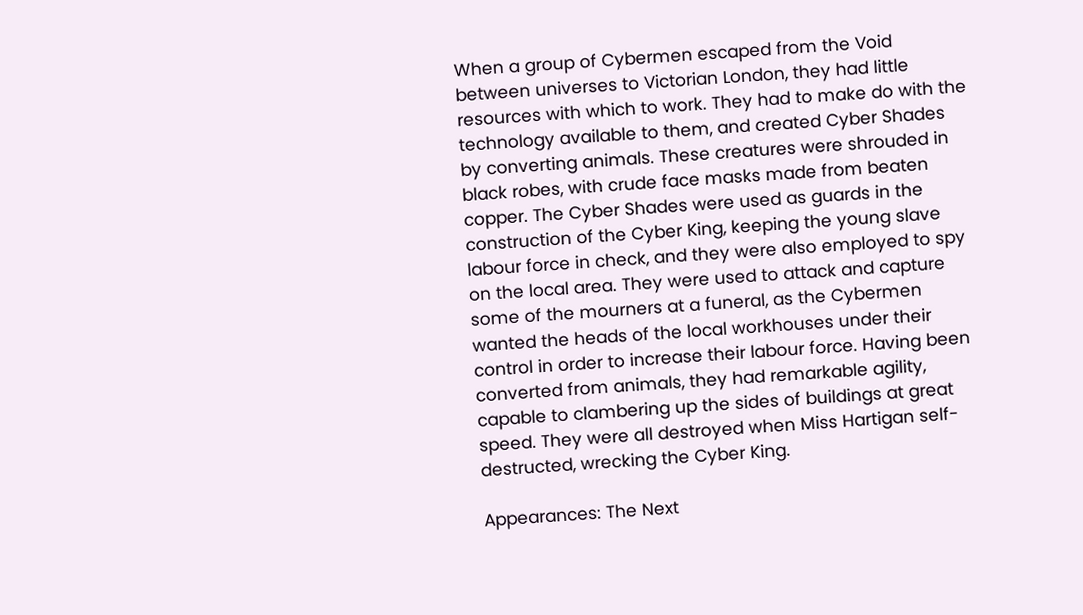When a group of Cybermen escaped from the Void between universes to Victorian London, they had little resources with which to work. They had to make do with the technology available to them, and created Cyber Shades by converting animals. These creatures were shrouded in black robes, with crude face masks made from beaten copper. The Cyber Shades were used as guards in the construction of the Cyber King, keeping the young slave labour force in check, and they were also employed to spy on the local area. They were used to attack and capture some of the mourners at a funeral, as the Cybermen wanted the heads of the local workhouses under their control in order to increase their labour force. Having been converted from animals, they had remarkable agility, capable to clambering up the sides of buildings at great speed. They were all destroyed when Miss Hartigan self-destructed, wrecking the Cyber King.

Appearances: The Next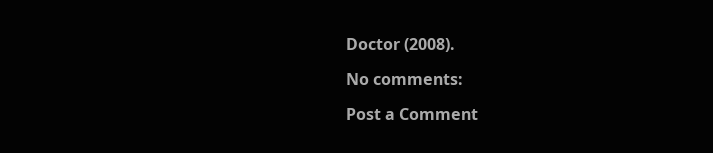Doctor (2008).

No comments:

Post a Comment